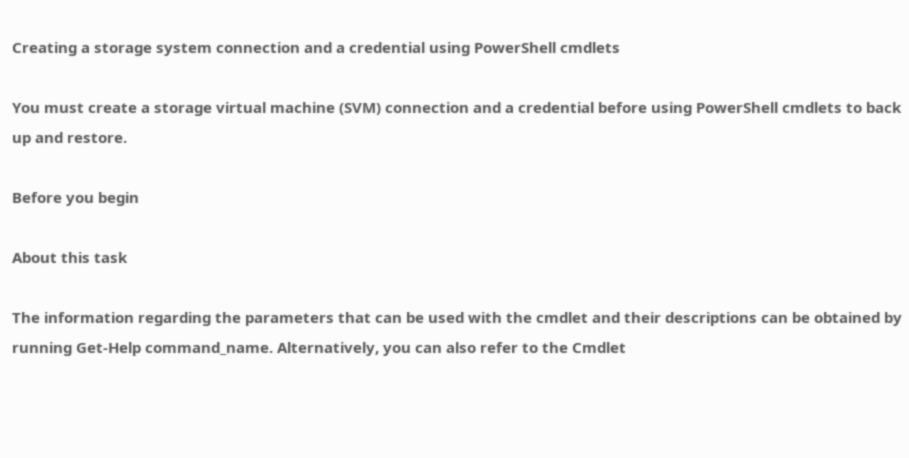Creating a storage system connection and a credential using PowerShell cmdlets

You must create a storage virtual machine (SVM) connection and a credential before using PowerShell cmdlets to back up and restore.

Before you begin

About this task

The information regarding the parameters that can be used with the cmdlet and their descriptions can be obtained by running Get-Help command_name. Alternatively, you can also refer to the Cmdlet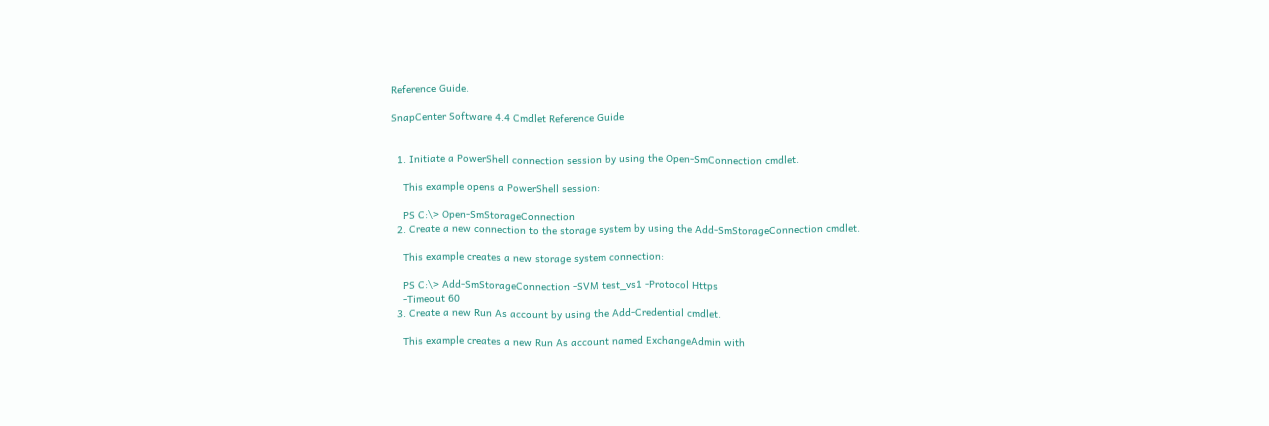Reference Guide.

SnapCenter Software 4.4 Cmdlet Reference Guide


  1. Initiate a PowerShell connection session by using the Open-SmConnection cmdlet.

    This example opens a PowerShell session:

    PS C:\> Open-SmStorageConnection
  2. Create a new connection to the storage system by using the Add-SmStorageConnection cmdlet.

    This example creates a new storage system connection:

    PS C:\> Add-SmStorageConnection -SVM test_vs1 -Protocol Https
    -Timeout 60
  3. Create a new Run As account by using the Add-Credential cmdlet.

    This example creates a new Run As account named ExchangeAdmin with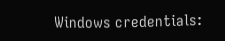Windows credentials: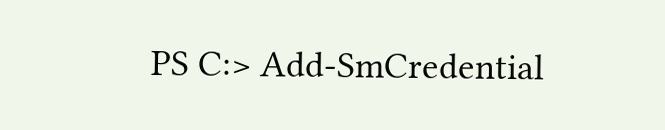PS C:> Add-SmCredential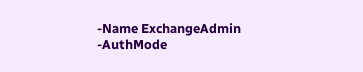-Name ExchangeAdmin -AuthMode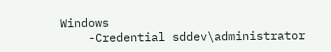Windows
    -Credential sddev\administrator